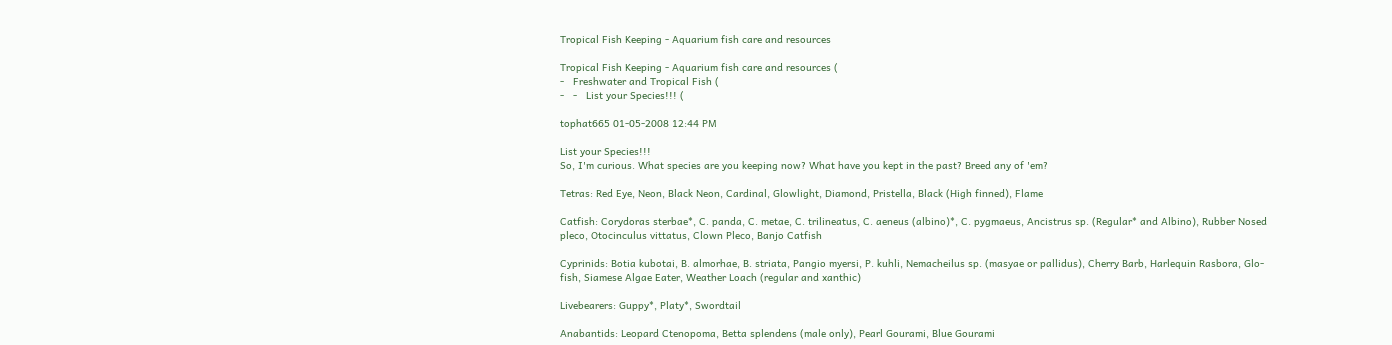Tropical Fish Keeping - Aquarium fish care and resources

Tropical Fish Keeping - Aquarium fish care and resources (
-   Freshwater and Tropical Fish (
-   -   List your Species!!! (

tophat665 01-05-2008 12:44 PM

List your Species!!!
So, I'm curious. What species are you keeping now? What have you kept in the past? Breed any of 'em?

Tetras: Red Eye, Neon, Black Neon, Cardinal, Glowlight, Diamond, Pristella, Black (High finned), Flame

Catfish: Corydoras sterbae*, C. panda, C. metae, C. trilineatus, C. aeneus (albino)*, C. pygmaeus, Ancistrus sp. (Regular* and Albino), Rubber Nosed pleco, Otocinculus vittatus, Clown Pleco, Banjo Catfish

Cyprinids: Botia kubotai, B. almorhae, B. striata, Pangio myersi, P. kuhli, Nemacheilus sp. (masyae or pallidus), Cherry Barb, Harlequin Rasbora, Glo-fish, Siamese Algae Eater, Weather Loach (regular and xanthic)

Livebearers: Guppy*, Platy*, Swordtail

Anabantids: Leopard Ctenopoma, Betta splendens (male only), Pearl Gourami, Blue Gourami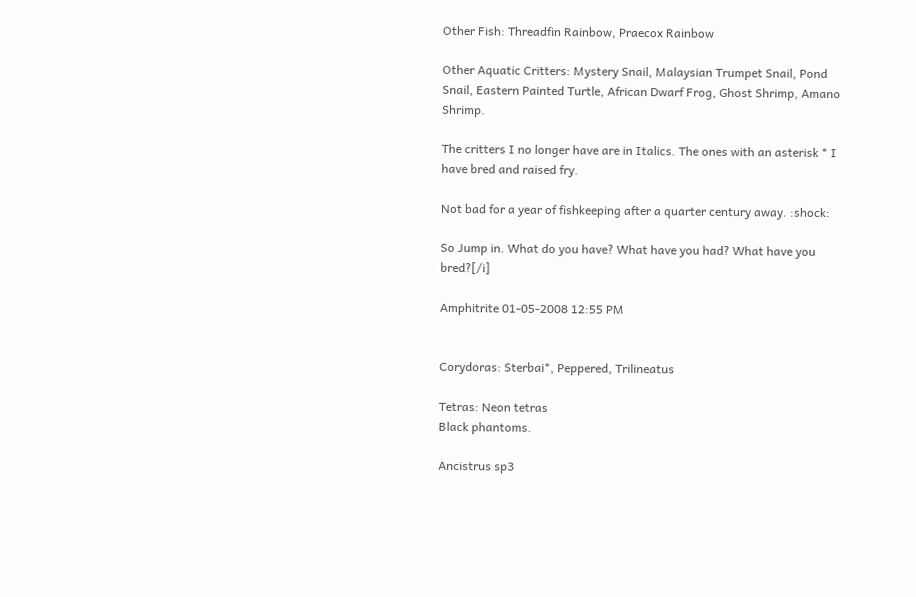Other Fish: Threadfin Rainbow, Praecox Rainbow

Other Aquatic Critters: Mystery Snail, Malaysian Trumpet Snail, Pond Snail, Eastern Painted Turtle, African Dwarf Frog, Ghost Shrimp, Amano Shrimp.

The critters I no longer have are in Italics. The ones with an asterisk * I have bred and raised fry.

Not bad for a year of fishkeeping after a quarter century away. :shock:

So Jump in. What do you have? What have you had? What have you bred?[/i]

Amphitrite 01-05-2008 12:55 PM


Corydoras: Sterbai*, Peppered, Trilineatus

Tetras: Neon tetras
Black phantoms.

Ancistrus sp3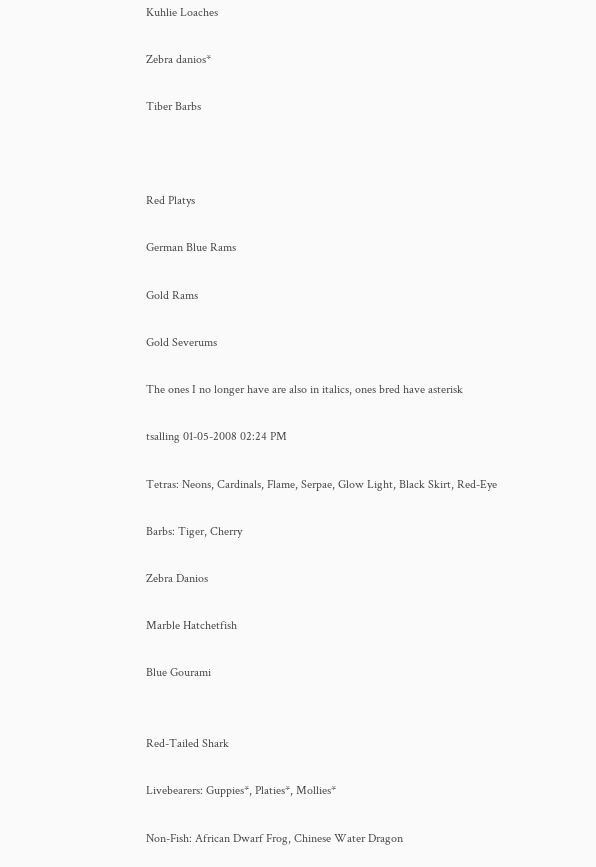Kuhlie Loaches

Zebra danios*

Tiber Barbs



Red Platys

German Blue Rams

Gold Rams

Gold Severums

The ones I no longer have are also in italics, ones bred have asterisk

tsalling 01-05-2008 02:24 PM

Tetras: Neons, Cardinals, Flame, Serpae, Glow Light, Black Skirt, Red-Eye

Barbs: Tiger, Cherry

Zebra Danios

Marble Hatchetfish

Blue Gourami


Red-Tailed Shark

Livebearers: Guppies*, Platies*, Mollies*

Non-Fish: African Dwarf Frog, Chinese Water Dragon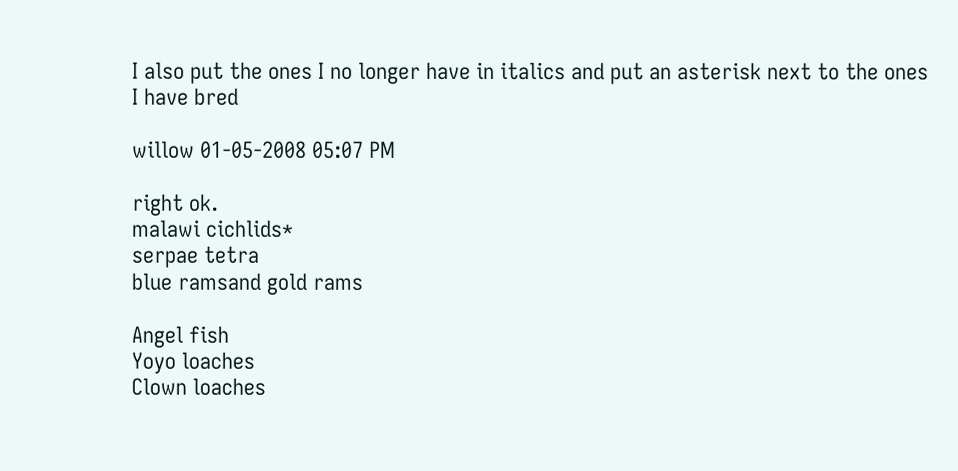I also put the ones I no longer have in italics and put an asterisk next to the ones I have bred

willow 01-05-2008 05:07 PM

right ok.
malawi cichlids*
serpae tetra
blue ramsand gold rams

Angel fish
Yoyo loaches
Clown loaches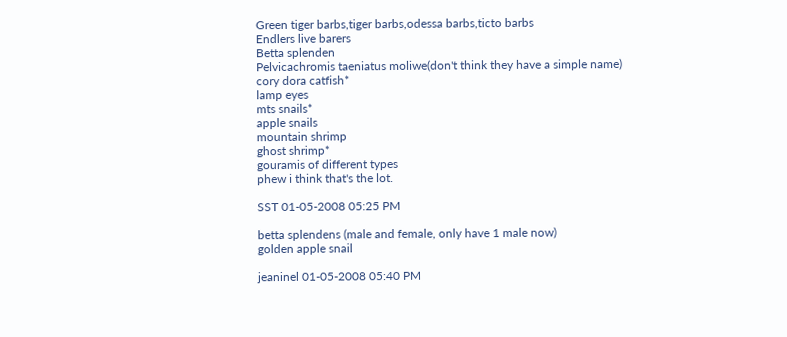Green tiger barbs,tiger barbs,odessa barbs,ticto barbs
Endlers live barers
Betta splenden
Pelvicachromis taeniatus moliwe(don't think they have a simple name)
cory dora catfish*
lamp eyes
mts snails*
apple snails
mountain shrimp
ghost shrimp*
gouramis of different types
phew i think that's the lot.

SST 01-05-2008 05:25 PM

betta splendens (male and female, only have 1 male now)
golden apple snail

jeaninel 01-05-2008 05:40 PM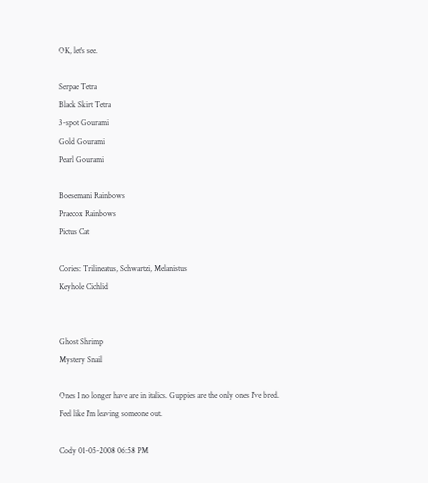OK, let's see.

Serpae Tetra
Black Skirt Tetra
3-spot Gourami
Gold Gourami
Pearl Gourami

Boesemani Rainbows
Praecox Rainbows
Pictus Cat

Cories: Trilineatus, Schwartzi, Melanistus
Keyhole Cichlid


Ghost Shrimp
Mystery Snail

Ones I no longer have are in italics. Guppies are the only ones I've bred.
Feel like I'm leaving someone out.

Cody 01-05-2008 06:58 PM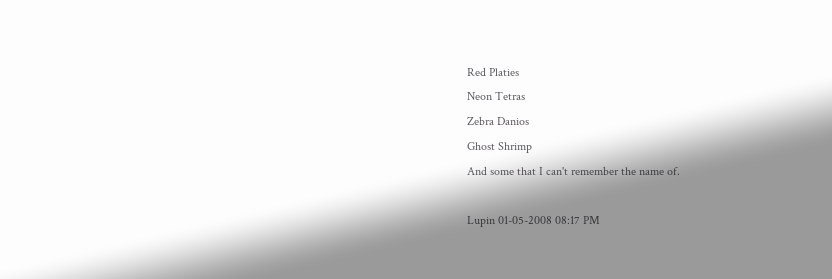Red Platies
Neon Tetras
Zebra Danios
Ghost Shrimp
And some that I can't remember the name of.

Lupin 01-05-2008 08:17 PM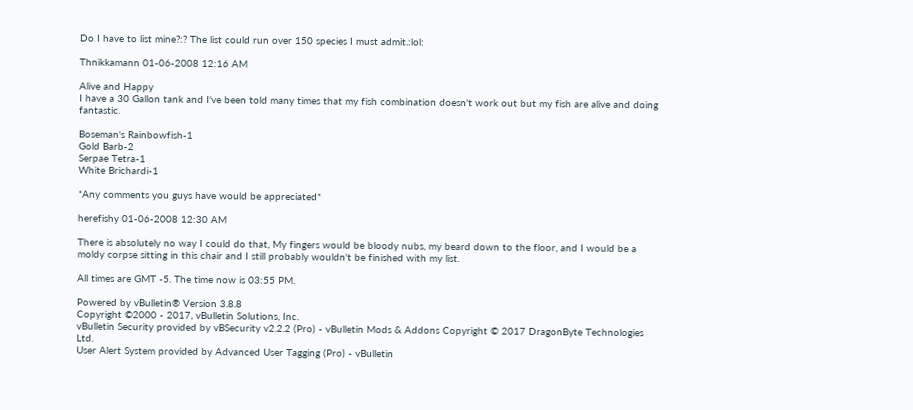Do I have to list mine?:? The list could run over 150 species I must admit.:lol:

Thnikkamann 01-06-2008 12:16 AM

Alive and Happy
I have a 30 Gallon tank and I've been told many times that my fish combination doesn't work out but my fish are alive and doing fantastic.

Boseman's Rainbowfish-1
Gold Barb-2
Serpae Tetra-1
White Brichardi-1

*Any comments you guys have would be appreciated*

herefishy 01-06-2008 12:30 AM

There is absolutely no way I could do that, My fingers would be bloody nubs, my beard down to the floor, and I would be a moldy corpse sitting in this chair and I still probably wouldn't be finished with my list.

All times are GMT -5. The time now is 03:55 PM.

Powered by vBulletin® Version 3.8.8
Copyright ©2000 - 2017, vBulletin Solutions, Inc.
vBulletin Security provided by vBSecurity v2.2.2 (Pro) - vBulletin Mods & Addons Copyright © 2017 DragonByte Technologies Ltd.
User Alert System provided by Advanced User Tagging (Pro) - vBulletin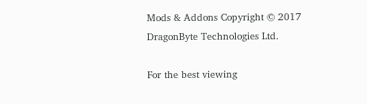Mods & Addons Copyright © 2017 DragonByte Technologies Ltd.

For the best viewing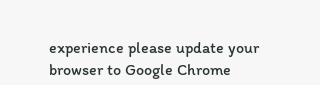experience please update your browser to Google Chrome